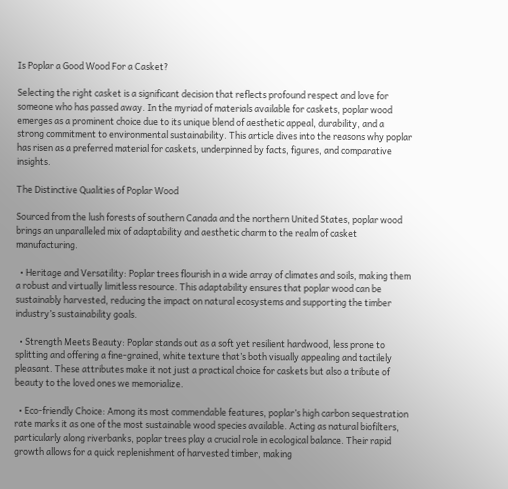Is Poplar a Good Wood For a Casket?

Selecting the right casket is a significant decision that reflects profound respect and love for someone who has passed away. In the myriad of materials available for caskets, poplar wood emerges as a prominent choice due to its unique blend of aesthetic appeal, durability, and a strong commitment to environmental sustainability. This article dives into the reasons why poplar has risen as a preferred material for caskets, underpinned by facts, figures, and comparative insights.

The Distinctive Qualities of Poplar Wood

Sourced from the lush forests of southern Canada and the northern United States, poplar wood brings an unparalleled mix of adaptability and aesthetic charm to the realm of casket manufacturing.

  • Heritage and Versatility: Poplar trees flourish in a wide array of climates and soils, making them a robust and virtually limitless resource. This adaptability ensures that poplar wood can be sustainably harvested, reducing the impact on natural ecosystems and supporting the timber industry’s sustainability goals.

  • Strength Meets Beauty: Poplar stands out as a soft yet resilient hardwood, less prone to splitting and offering a fine-grained, white texture that’s both visually appealing and tactilely pleasant. These attributes make it not just a practical choice for caskets but also a tribute of beauty to the loved ones we memorialize.

  • Eco-friendly Choice: Among its most commendable features, poplar’s high carbon sequestration rate marks it as one of the most sustainable wood species available. Acting as natural biofilters, particularly along riverbanks, poplar trees play a crucial role in ecological balance. Their rapid growth allows for a quick replenishment of harvested timber, making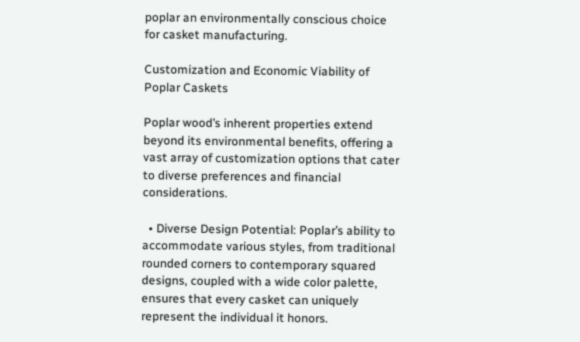poplar an environmentally conscious choice for casket manufacturing.

Customization and Economic Viability of Poplar Caskets

Poplar wood’s inherent properties extend beyond its environmental benefits, offering a vast array of customization options that cater to diverse preferences and financial considerations.

  • Diverse Design Potential: Poplar’s ability to accommodate various styles, from traditional rounded corners to contemporary squared designs, coupled with a wide color palette, ensures that every casket can uniquely represent the individual it honors.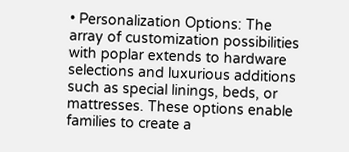• Personalization Options: The array of customization possibilities with poplar extends to hardware selections and luxurious additions such as special linings, beds, or mattresses. These options enable families to create a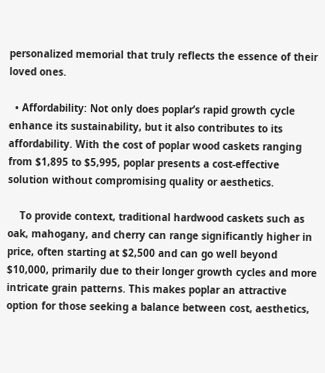personalized memorial that truly reflects the essence of their loved ones.

  • Affordability: Not only does poplar’s rapid growth cycle enhance its sustainability, but it also contributes to its affordability. With the cost of poplar wood caskets ranging from $1,895 to $5,995, poplar presents a cost-effective solution without compromising quality or aesthetics.

    To provide context, traditional hardwood caskets such as oak, mahogany, and cherry can range significantly higher in price, often starting at $2,500 and can go well beyond $10,000, primarily due to their longer growth cycles and more intricate grain patterns. This makes poplar an attractive option for those seeking a balance between cost, aesthetics,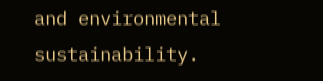and environmental sustainability.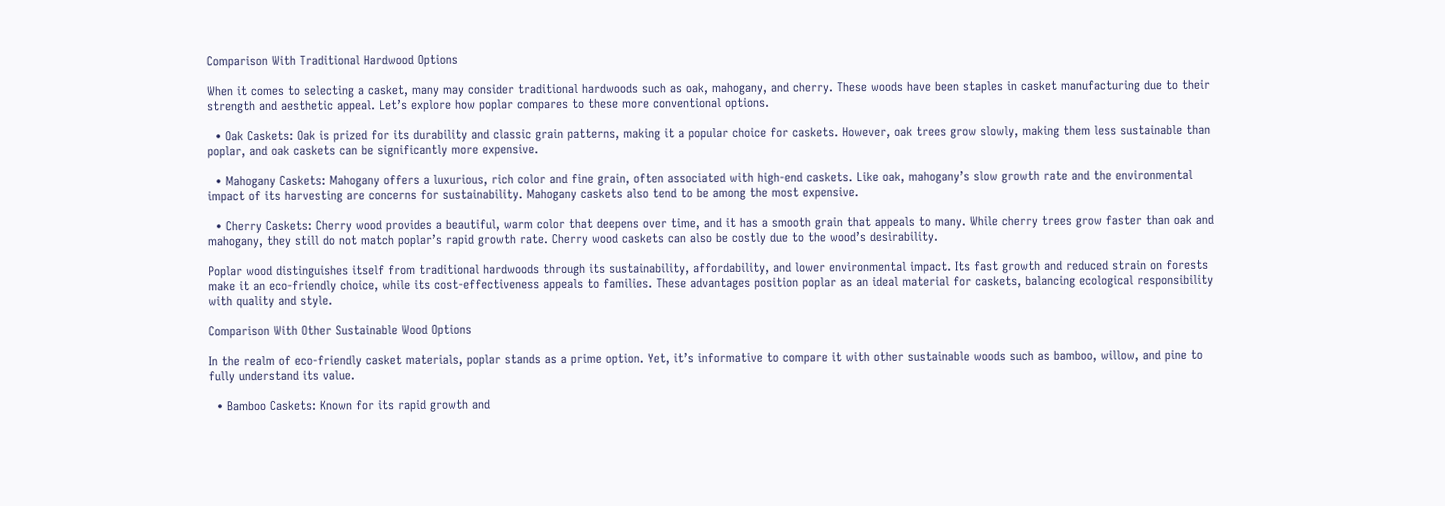Comparison With Traditional Hardwood Options

When it comes to selecting a casket, many may consider traditional hardwoods such as oak, mahogany, and cherry. These woods have been staples in casket manufacturing due to their strength and aesthetic appeal. Let’s explore how poplar compares to these more conventional options.

  • Oak Caskets: Oak is prized for its durability and classic grain patterns, making it a popular choice for caskets. However, oak trees grow slowly, making them less sustainable than poplar, and oak caskets can be significantly more expensive.

  • Mahogany Caskets: Mahogany offers a luxurious, rich color and fine grain, often associated with high-end caskets. Like oak, mahogany’s slow growth rate and the environmental impact of its harvesting are concerns for sustainability. Mahogany caskets also tend to be among the most expensive.

  • Cherry Caskets: Cherry wood provides a beautiful, warm color that deepens over time, and it has a smooth grain that appeals to many. While cherry trees grow faster than oak and mahogany, they still do not match poplar’s rapid growth rate. Cherry wood caskets can also be costly due to the wood’s desirability.

Poplar wood distinguishes itself from traditional hardwoods through its sustainability, affordability, and lower environmental impact. Its fast growth and reduced strain on forests make it an eco-friendly choice, while its cost-effectiveness appeals to families. These advantages position poplar as an ideal material for caskets, balancing ecological responsibility with quality and style.

Comparison With Other Sustainable Wood Options

In the realm of eco-friendly casket materials, poplar stands as a prime option. Yet, it’s informative to compare it with other sustainable woods such as bamboo, willow, and pine to fully understand its value.

  • Bamboo Caskets: Known for its rapid growth and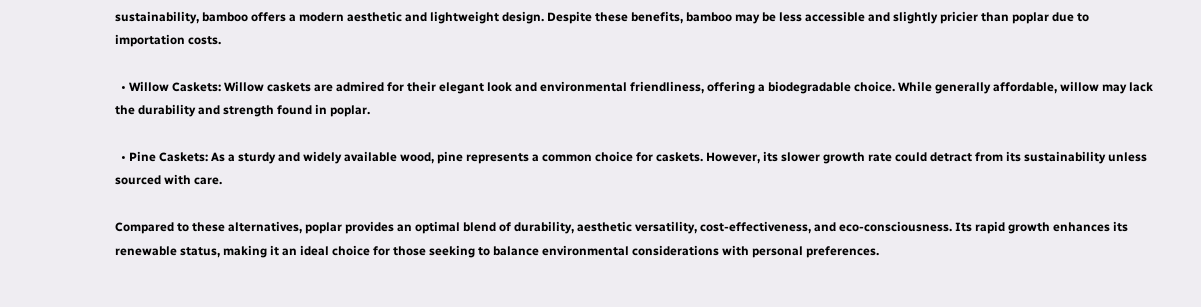sustainability, bamboo offers a modern aesthetic and lightweight design. Despite these benefits, bamboo may be less accessible and slightly pricier than poplar due to importation costs.

  • Willow Caskets: Willow caskets are admired for their elegant look and environmental friendliness, offering a biodegradable choice. While generally affordable, willow may lack the durability and strength found in poplar.

  • Pine Caskets: As a sturdy and widely available wood, pine represents a common choice for caskets. However, its slower growth rate could detract from its sustainability unless sourced with care.

Compared to these alternatives, poplar provides an optimal blend of durability, aesthetic versatility, cost-effectiveness, and eco-consciousness. Its rapid growth enhances its renewable status, making it an ideal choice for those seeking to balance environmental considerations with personal preferences.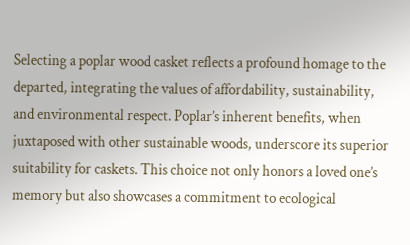Selecting a poplar wood casket reflects a profound homage to the departed, integrating the values of affordability, sustainability, and environmental respect. Poplar’s inherent benefits, when juxtaposed with other sustainable woods, underscore its superior suitability for caskets. This choice not only honors a loved one’s memory but also showcases a commitment to ecological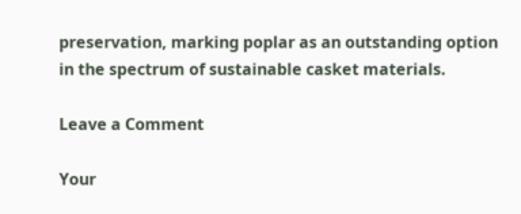preservation, marking poplar as an outstanding option in the spectrum of sustainable casket materials.

Leave a Comment

Your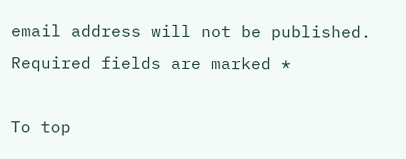email address will not be published. Required fields are marked *

To top